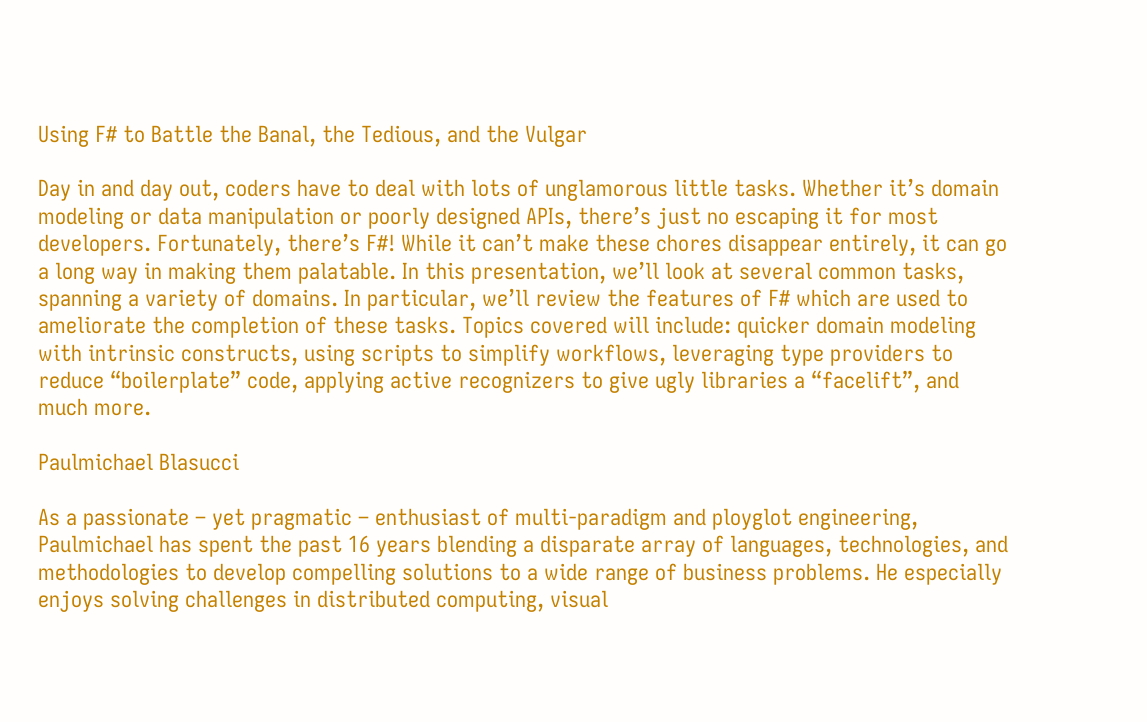Using F# to Battle the Banal, the Tedious, and the Vulgar

Day in and day out, coders have to deal with lots of unglamorous little tasks. Whether it’s domain modeling or data manipulation or poorly designed APIs, there’s just no escaping it for most developers. Fortunately, there’s F#! While it can’t make these chores disappear entirely, it can go a long way in making them palatable. In this presentation, we’ll look at several common tasks, spanning a variety of domains. In particular, we’ll review the features of F# which are used to ameliorate the completion of these tasks. Topics covered will include: quicker domain modeling with intrinsic constructs, using scripts to simplify workflows, leveraging type providers to reduce “boilerplate” code, applying active recognizers to give ugly libraries a “facelift”, and much more.

Paulmichael Blasucci

As a passionate – yet pragmatic – enthusiast of multi-paradigm and ployglot engineering, Paulmichael has spent the past 16 years blending a disparate array of languages, technologies, and methodologies to develop compelling solutions to a wide range of business problems. He especially enjoys solving challenges in distributed computing, visual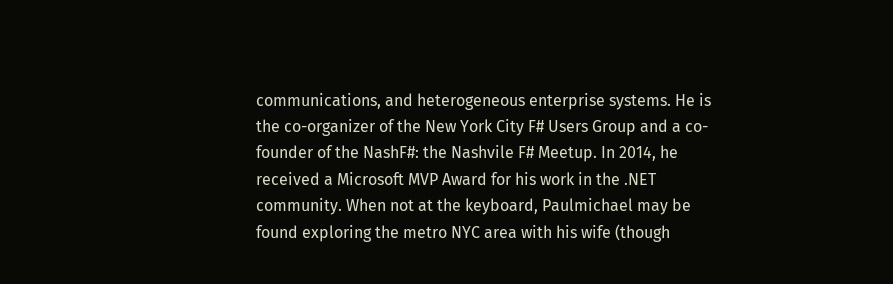communications, and heterogeneous enterprise systems. He is the co-organizer of the New York City F# Users Group and a co-founder of the NashF#: the Nashvile F# Meetup. In 2014, he received a Microsoft MVP Award for his work in the .NET community. When not at the keyboard, Paulmichael may be found exploring the metro NYC area with his wife (though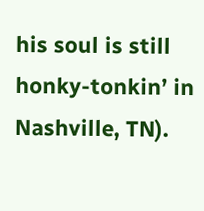his soul is still honky-tonkin’ in Nashville, TN).